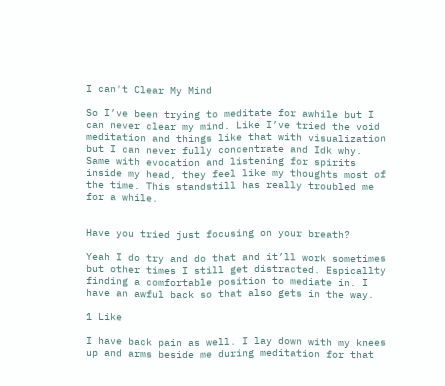I can't Clear My Mind

So I’ve been trying to meditate for awhile but I can never clear my mind. Like I’ve tried the void meditation and things like that with visualization but I can never fully concentrate and Idk why. Same with evocation and listening for spirits inside my head, they feel like my thoughts most of the time. This standstill has really troubled me for a while.


Have you tried just focusing on your breath?

Yeah I do try and do that and it’ll work sometimes but other times I still get distracted. Espicallty finding a comfortable position to mediate in. I have an awful back so that also gets in the way.

1 Like

I have back pain as well. I lay down with my knees up and arms beside me during meditation for that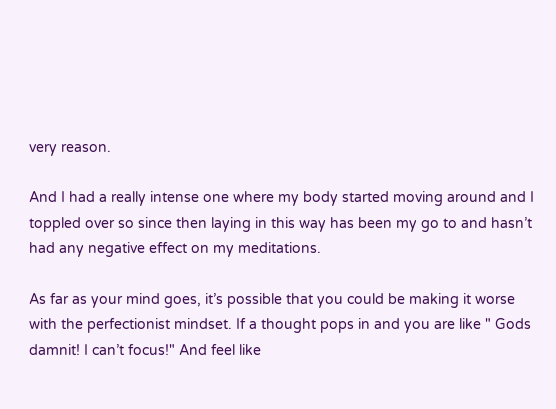very reason.

And I had a really intense one where my body started moving around and I toppled over so since then laying in this way has been my go to and hasn’t had any negative effect on my meditations.

As far as your mind goes, it’s possible that you could be making it worse with the perfectionist mindset. If a thought pops in and you are like " Gods damnit! I can’t focus!" And feel like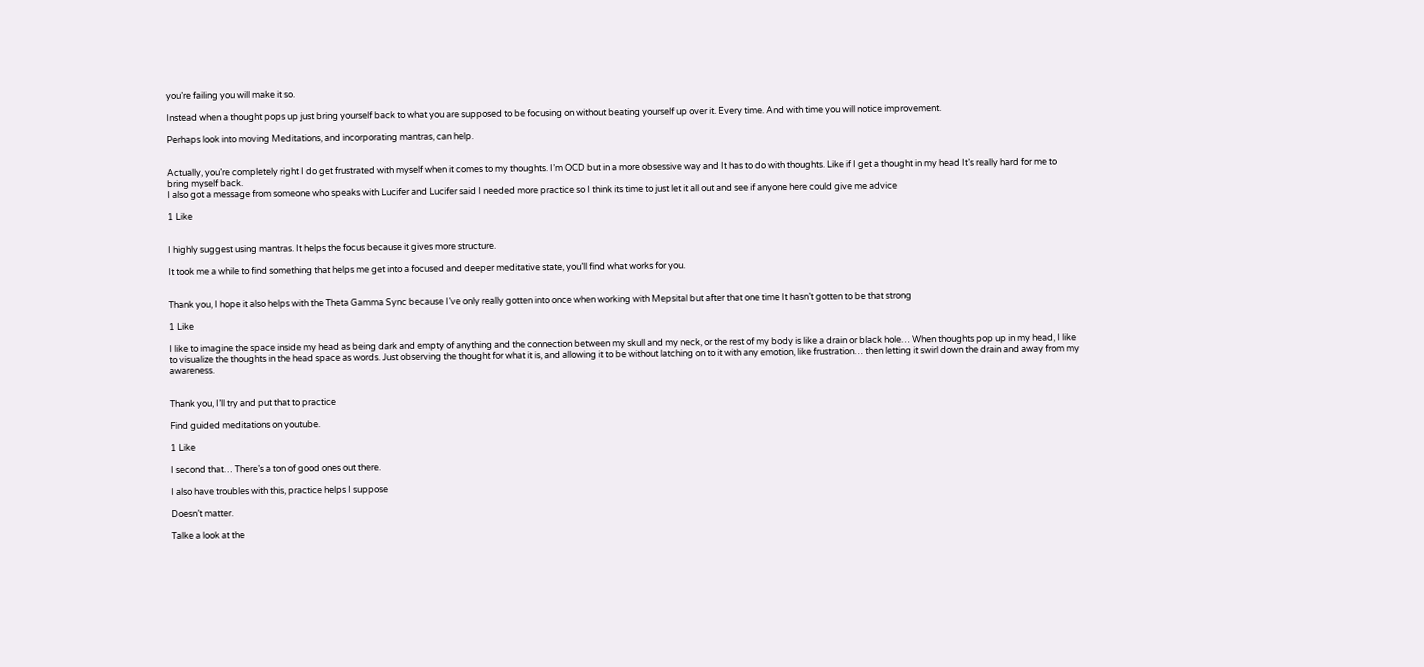you’re failing you will make it so.

Instead when a thought pops up just bring yourself back to what you are supposed to be focusing on without beating yourself up over it. Every time. And with time you will notice improvement.

Perhaps look into moving Meditations, and incorporating mantras, can help.


Actually, you’re completely right I do get frustrated with myself when it comes to my thoughts. I’m OCD but in a more obsessive way and It has to do with thoughts. Like if I get a thought in my head It’s really hard for me to bring myself back.
I also got a message from someone who speaks with Lucifer and Lucifer said I needed more practice so I think its time to just let it all out and see if anyone here could give me advice

1 Like


I highly suggest using mantras. It helps the focus because it gives more structure.

It took me a while to find something that helps me get into a focused and deeper meditative state, you’ll find what works for you.


Thank you, I hope it also helps with the Theta Gamma Sync because I’ve only really gotten into once when working with Mepsital but after that one time It hasn’t gotten to be that strong

1 Like

I like to imagine the space inside my head as being dark and empty of anything and the connection between my skull and my neck, or the rest of my body is like a drain or black hole… When thoughts pop up in my head, I like to visualize the thoughts in the head space as words. Just observing the thought for what it is, and allowing it to be without latching on to it with any emotion, like frustration… then letting it swirl down the drain and away from my awareness.


Thank you, I’ll try and put that to practice

Find guided meditations on youtube.

1 Like

I second that… There’s a ton of good ones out there.

I also have troubles with this, practice helps I suppose

Doesn’t matter.

Talke a look at the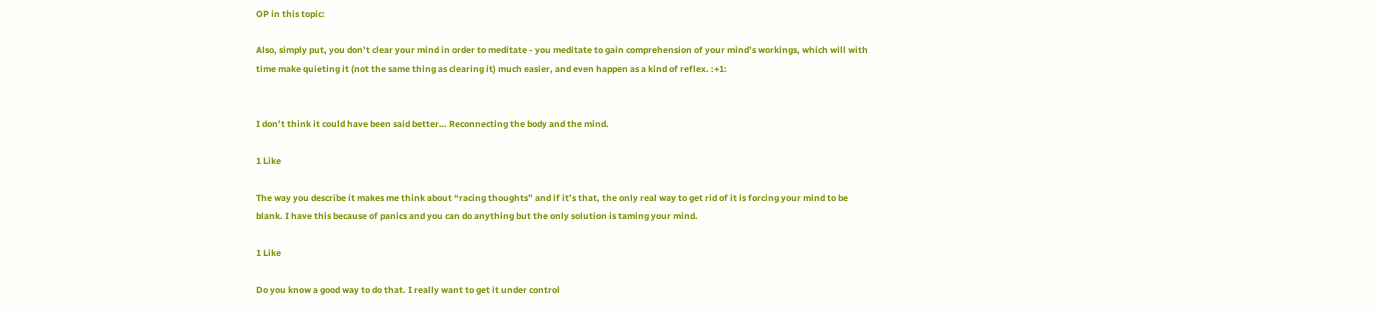OP in this topic:

Also, simply put, you don’t clear your mind in order to meditate - you meditate to gain comprehension of your mind’s workings, which will with time make quieting it (not the same thing as clearing it) much easier, and even happen as a kind of reflex. :+1:


I don’t think it could have been said better… Reconnecting the body and the mind.

1 Like

The way you describe it makes me think about “racing thoughts” and if it’s that, the only real way to get rid of it is forcing your mind to be blank. I have this because of panics and you can do anything but the only solution is taming your mind.

1 Like

Do you know a good way to do that. I really want to get it under control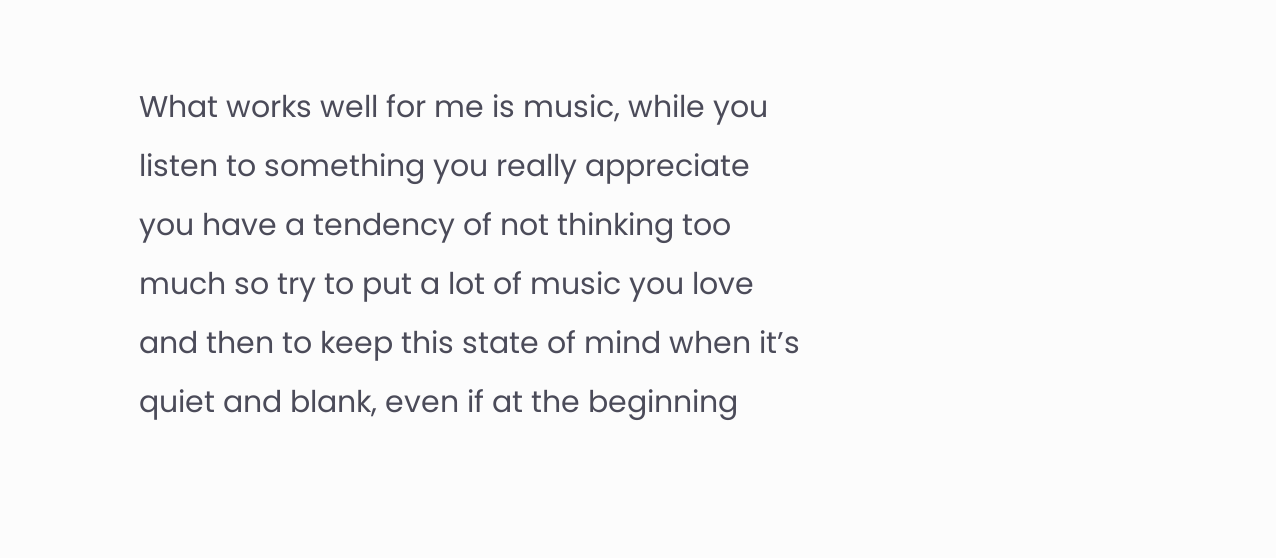What works well for me is music, while you listen to something you really appreciate you have a tendency of not thinking too much so try to put a lot of music you love and then to keep this state of mind when it’s quiet and blank, even if at the beginning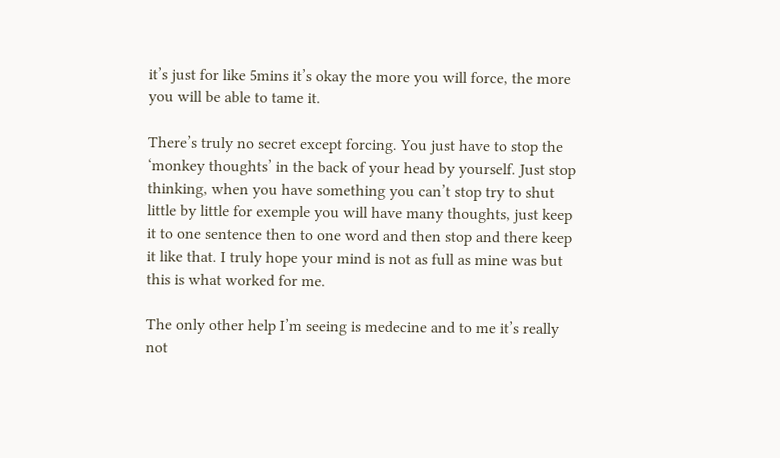it’s just for like 5mins it’s okay the more you will force, the more you will be able to tame it.

There’s truly no secret except forcing. You just have to stop the ‘monkey thoughts’ in the back of your head by yourself. Just stop thinking, when you have something you can’t stop try to shut little by little for exemple you will have many thoughts, just keep it to one sentence then to one word and then stop and there keep it like that. I truly hope your mind is not as full as mine was but this is what worked for me.

The only other help I’m seeing is medecine and to me it’s really not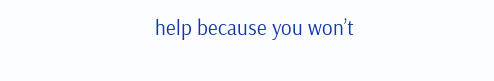help because you won’t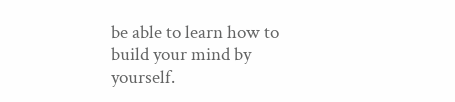be able to learn how to build your mind by yourself.